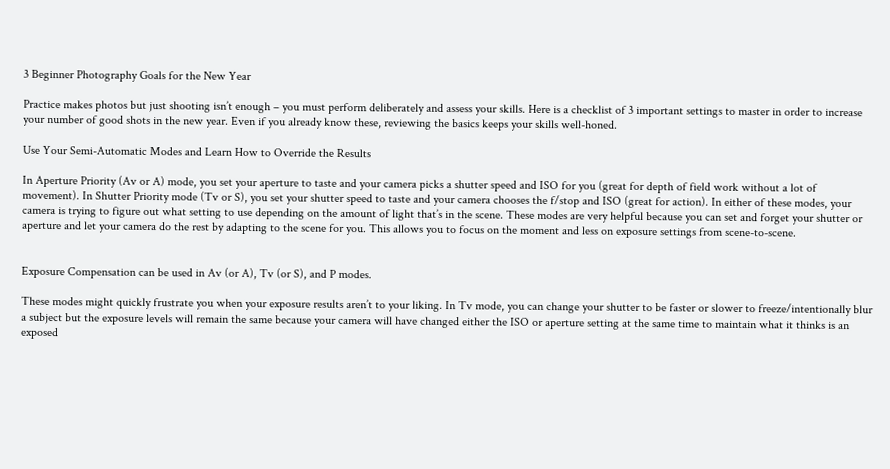3 Beginner Photography Goals for the New Year

Practice makes photos but just shooting isn’t enough – you must perform deliberately and assess your skills. Here is a checklist of 3 important settings to master in order to increase your number of good shots in the new year. Even if you already know these, reviewing the basics keeps your skills well-honed.

Use Your Semi-Automatic Modes and Learn How to Override the Results

In Aperture Priority (Av or A) mode, you set your aperture to taste and your camera picks a shutter speed and ISO for you (great for depth of field work without a lot of movement). In Shutter Priority mode (Tv or S), you set your shutter speed to taste and your camera chooses the f/stop and ISO (great for action). In either of these modes, your camera is trying to figure out what setting to use depending on the amount of light that’s in the scene. These modes are very helpful because you can set and forget your shutter or aperture and let your camera do the rest by adapting to the scene for you. This allows you to focus on the moment and less on exposure settings from scene-to-scene.


Exposure Compensation can be used in Av (or A), Tv (or S), and P modes.

These modes might quickly frustrate you when your exposure results aren’t to your liking. In Tv mode, you can change your shutter to be faster or slower to freeze/intentionally blur a subject but the exposure levels will remain the same because your camera will have changed either the ISO or aperture setting at the same time to maintain what it thinks is an exposed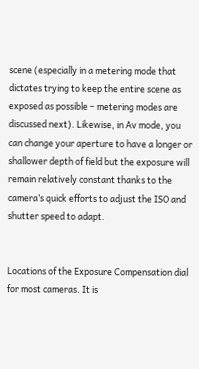scene (especially in a metering mode that dictates trying to keep the entire scene as exposed as possible – metering modes are discussed next). Likewise, in Av mode, you can change your aperture to have a longer or shallower depth of field but the exposure will remain relatively constant thanks to the camera’s quick efforts to adjust the ISO and shutter speed to adapt.


Locations of the Exposure Compensation dial for most cameras. It is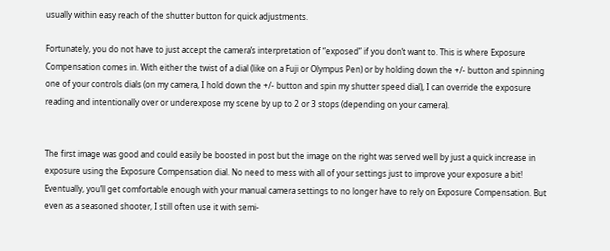usually within easy reach of the shutter button for quick adjustments.

Fortunately, you do not have to just accept the camera’s interpretation of “exposed” if you don’t want to. This is where Exposure Compensation comes in. With either the twist of a dial (like on a Fuji or Olympus Pen) or by holding down the +/- button and spinning one of your controls dials (on my camera, I hold down the +/- button and spin my shutter speed dial), I can override the exposure reading and intentionally over or underexpose my scene by up to 2 or 3 stops (depending on your camera).


The first image was good and could easily be boosted in post but the image on the right was served well by just a quick increase in exposure using the Exposure Compensation dial. No need to mess with all of your settings just to improve your exposure a bit! Eventually, you’ll get comfortable enough with your manual camera settings to no longer have to rely on Exposure Compensation. But even as a seasoned shooter, I still often use it with semi-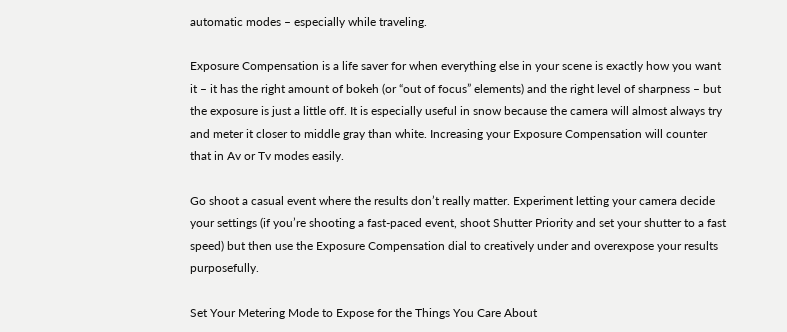automatic modes – especially while traveling.

Exposure Compensation is a life saver for when everything else in your scene is exactly how you want it – it has the right amount of bokeh (or “out of focus” elements) and the right level of sharpness – but the exposure is just a little off. It is especially useful in snow because the camera will almost always try and meter it closer to middle gray than white. Increasing your Exposure Compensation will counter that in Av or Tv modes easily.

Go shoot a casual event where the results don’t really matter. Experiment letting your camera decide your settings (if you’re shooting a fast-paced event, shoot Shutter Priority and set your shutter to a fast speed) but then use the Exposure Compensation dial to creatively under and overexpose your results purposefully.

Set Your Metering Mode to Expose for the Things You Care About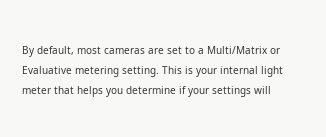By default, most cameras are set to a Multi/Matrix or Evaluative metering setting. This is your internal light meter that helps you determine if your settings will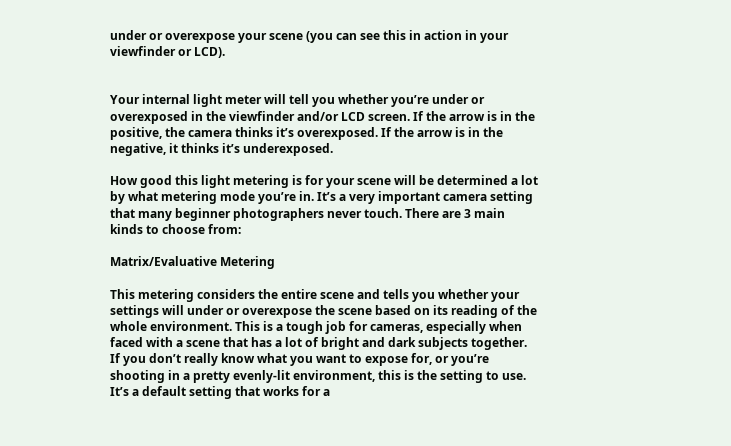under or overexpose your scene (you can see this in action in your viewfinder or LCD).


Your internal light meter will tell you whether you’re under or overexposed in the viewfinder and/or LCD screen. If the arrow is in the positive, the camera thinks it’s overexposed. If the arrow is in the negative, it thinks it’s underexposed.

How good this light metering is for your scene will be determined a lot by what metering mode you’re in. It’s a very important camera setting that many beginner photographers never touch. There are 3 main kinds to choose from:

Matrix/Evaluative Metering

This metering considers the entire scene and tells you whether your settings will under or overexpose the scene based on its reading of the whole environment. This is a tough job for cameras, especially when faced with a scene that has a lot of bright and dark subjects together. If you don’t really know what you want to expose for, or you’re shooting in a pretty evenly-lit environment, this is the setting to use. It’s a default setting that works for a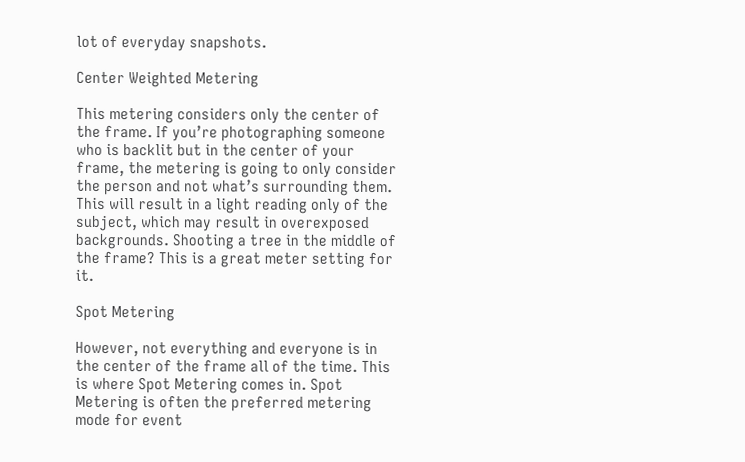lot of everyday snapshots.

Center Weighted Metering

This metering considers only the center of the frame. If you’re photographing someone who is backlit but in the center of your frame, the metering is going to only consider the person and not what’s surrounding them. This will result in a light reading only of the subject, which may result in overexposed backgrounds. Shooting a tree in the middle of the frame? This is a great meter setting for it.

Spot Metering

However, not everything and everyone is in the center of the frame all of the time. This is where Spot Metering comes in. Spot Metering is often the preferred metering mode for event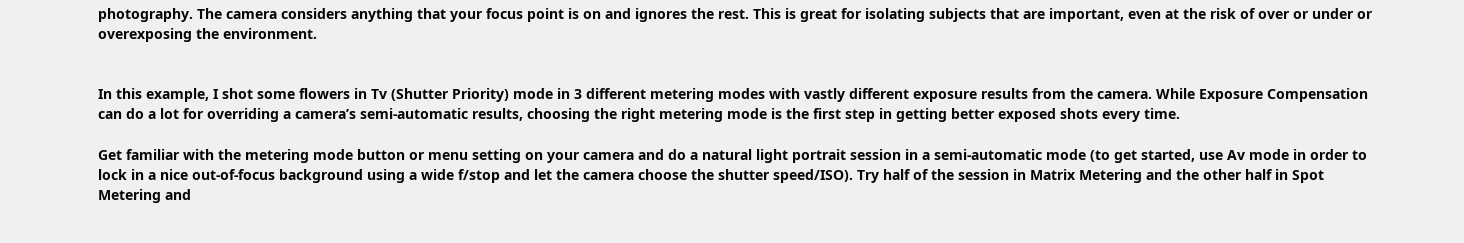photography. The camera considers anything that your focus point is on and ignores the rest. This is great for isolating subjects that are important, even at the risk of over or under or overexposing the environment.


In this example, I shot some flowers in Tv (Shutter Priority) mode in 3 different metering modes with vastly different exposure results from the camera. While Exposure Compensation can do a lot for overriding a camera’s semi-automatic results, choosing the right metering mode is the first step in getting better exposed shots every time.

Get familiar with the metering mode button or menu setting on your camera and do a natural light portrait session in a semi-automatic mode (to get started, use Av mode in order to lock in a nice out-of-focus background using a wide f/stop and let the camera choose the shutter speed/ISO). Try half of the session in Matrix Metering and the other half in Spot Metering and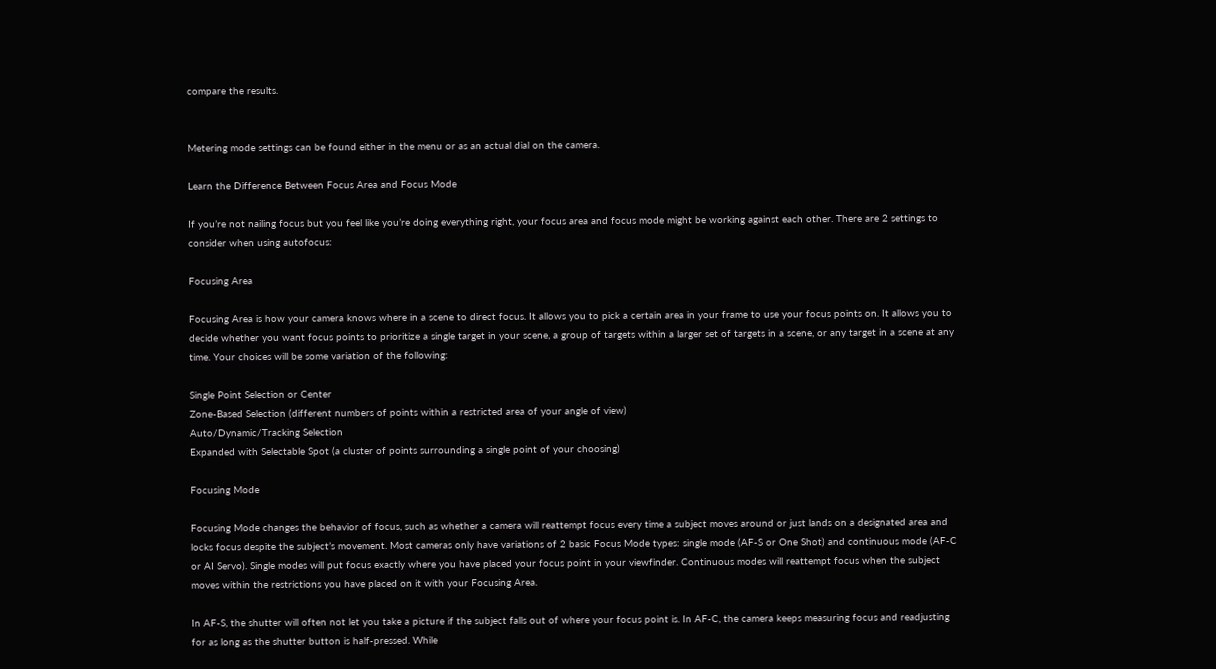compare the results.


Metering mode settings can be found either in the menu or as an actual dial on the camera.

Learn the Difference Between Focus Area and Focus Mode

If you’re not nailing focus but you feel like you’re doing everything right, your focus area and focus mode might be working against each other. There are 2 settings to consider when using autofocus:

Focusing Area

Focusing Area is how your camera knows where in a scene to direct focus. It allows you to pick a certain area in your frame to use your focus points on. It allows you to decide whether you want focus points to prioritize a single target in your scene, a group of targets within a larger set of targets in a scene, or any target in a scene at any time. Your choices will be some variation of the following:

Single Point Selection or Center
Zone-Based Selection (different numbers of points within a restricted area of your angle of view)
Auto/Dynamic/Tracking Selection
Expanded with Selectable Spot (a cluster of points surrounding a single point of your choosing)

Focusing Mode

Focusing Mode changes the behavior of focus, such as whether a camera will reattempt focus every time a subject moves around or just lands on a designated area and locks focus despite the subject’s movement. Most cameras only have variations of 2 basic Focus Mode types: single mode (AF-S or One Shot) and continuous mode (AF-C or AI Servo). Single modes will put focus exactly where you have placed your focus point in your viewfinder. Continuous modes will reattempt focus when the subject moves within the restrictions you have placed on it with your Focusing Area.

In AF-S, the shutter will often not let you take a picture if the subject falls out of where your focus point is. In AF-C, the camera keeps measuring focus and readjusting for as long as the shutter button is half-pressed. While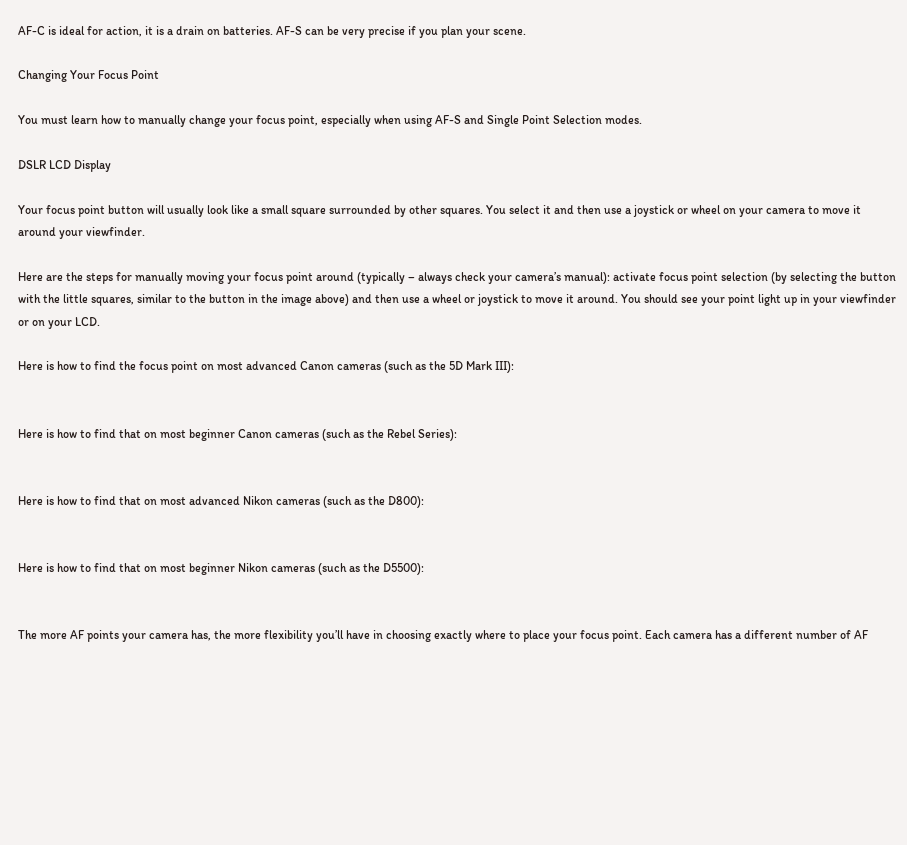AF-C is ideal for action, it is a drain on batteries. AF-S can be very precise if you plan your scene.

Changing Your Focus Point

You must learn how to manually change your focus point, especially when using AF-S and Single Point Selection modes.

DSLR LCD Display

Your focus point button will usually look like a small square surrounded by other squares. You select it and then use a joystick or wheel on your camera to move it around your viewfinder.

Here are the steps for manually moving your focus point around (typically – always check your camera’s manual): activate focus point selection (by selecting the button with the little squares, similar to the button in the image above) and then use a wheel or joystick to move it around. You should see your point light up in your viewfinder or on your LCD.

Here is how to find the focus point on most advanced Canon cameras (such as the 5D Mark III):


Here is how to find that on most beginner Canon cameras (such as the Rebel Series):


Here is how to find that on most advanced Nikon cameras (such as the D800):


Here is how to find that on most beginner Nikon cameras (such as the D5500):


The more AF points your camera has, the more flexibility you’ll have in choosing exactly where to place your focus point. Each camera has a different number of AF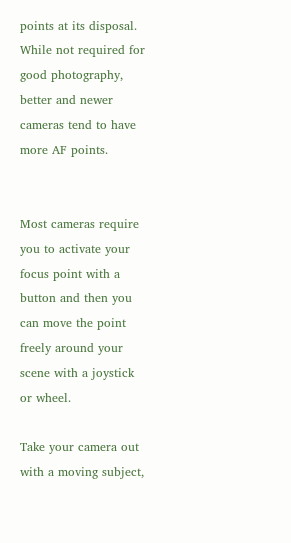points at its disposal. While not required for good photography, better and newer cameras tend to have more AF points.


Most cameras require you to activate your focus point with a button and then you can move the point freely around your scene with a joystick or wheel.

Take your camera out with a moving subject,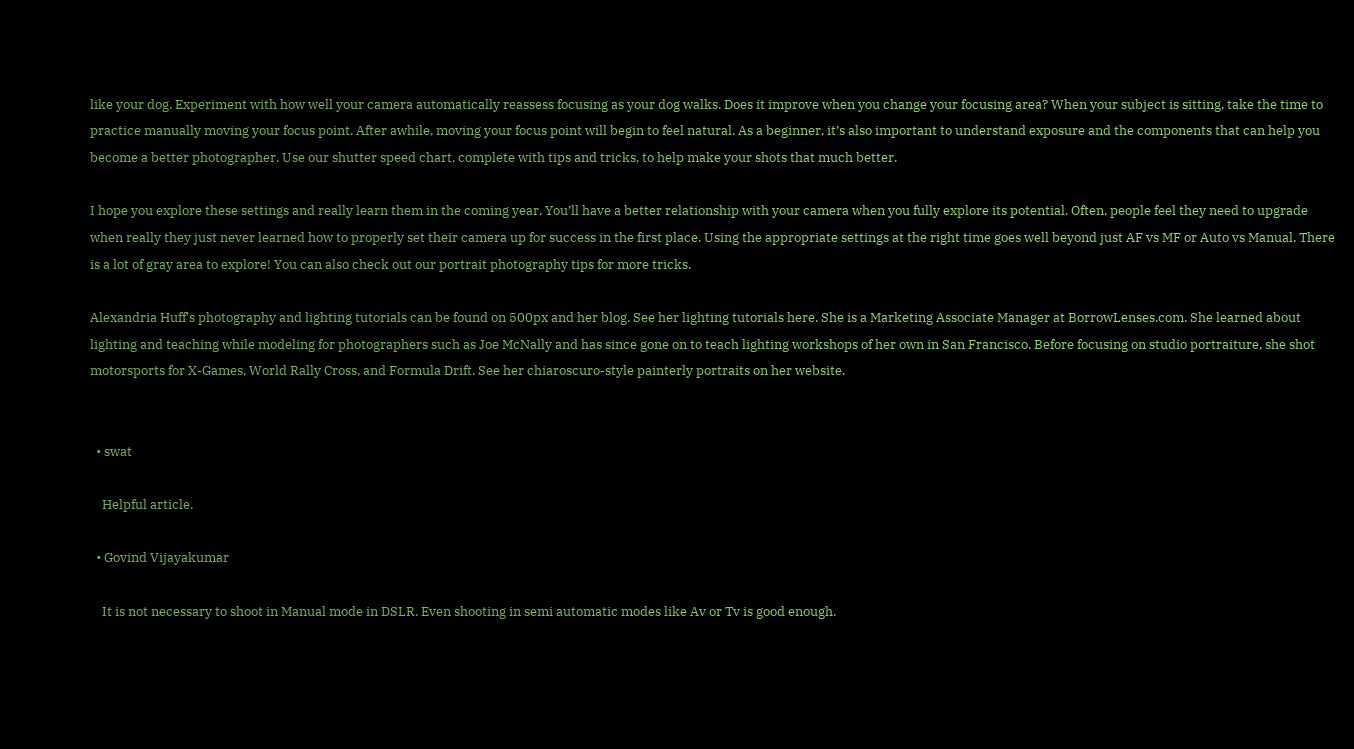like your dog. Experiment with how well your camera automatically reassess focusing as your dog walks. Does it improve when you change your focusing area? When your subject is sitting, take the time to practice manually moving your focus point. After awhile, moving your focus point will begin to feel natural. As a beginner, it’s also important to understand exposure and the components that can help you become a better photographer. Use our shutter speed chart, complete with tips and tricks, to help make your shots that much better.

I hope you explore these settings and really learn them in the coming year. You’ll have a better relationship with your camera when you fully explore its potential. Often, people feel they need to upgrade when really they just never learned how to properly set their camera up for success in the first place. Using the appropriate settings at the right time goes well beyond just AF vs MF or Auto vs Manual. There is a lot of gray area to explore! You can also check out our portrait photography tips for more tricks.

Alexandria Huff's photography and lighting tutorials can be found on 500px and her blog. See her lighting tutorials here. She is a Marketing Associate Manager at BorrowLenses.com. She learned about lighting and teaching while modeling for photographers such as Joe McNally and has since gone on to teach lighting workshops of her own in San Francisco. Before focusing on studio portraiture, she shot motorsports for X-Games, World Rally Cross, and Formula Drift. See her chiaroscuro-style painterly portraits on her website.


  • swat

    Helpful article.

  • Govind Vijayakumar

    It is not necessary to shoot in Manual mode in DSLR. Even shooting in semi automatic modes like Av or Tv is good enough.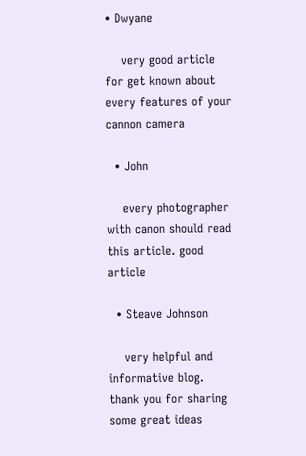• Dwyane

    very good article for get known about every features of your cannon camera

  • John

    every photographer with canon should read this article. good article

  • Steave Johnson

    very helpful and informative blog. thank you for sharing some great ideas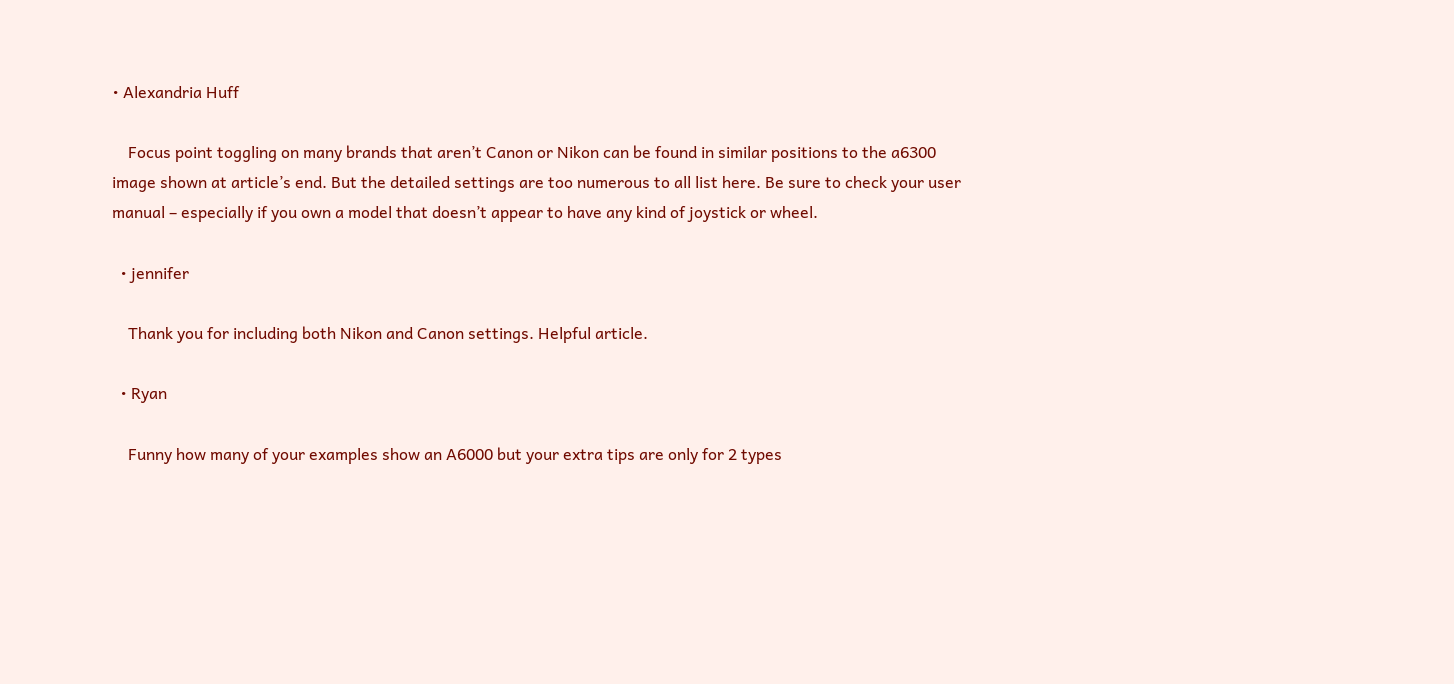• Alexandria Huff

    Focus point toggling on many brands that aren’t Canon or Nikon can be found in similar positions to the a6300 image shown at article’s end. But the detailed settings are too numerous to all list here. Be sure to check your user manual – especially if you own a model that doesn’t appear to have any kind of joystick or wheel.

  • jennifer

    Thank you for including both Nikon and Canon settings. Helpful article.

  • Ryan

    Funny how many of your examples show an A6000 but your extra tips are only for 2 types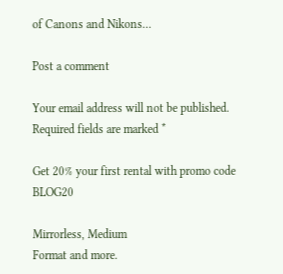of Canons and Nikons…

Post a comment

Your email address will not be published. Required fields are marked *

Get 20% your first rental with promo code BLOG20

Mirrorless, Medium
Format and more.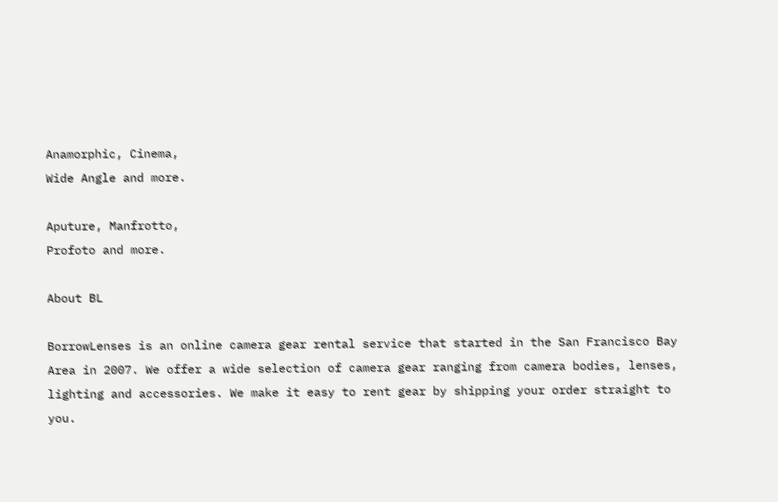Anamorphic, Cinema,
Wide Angle and more.

Aputure, Manfrotto,
Profoto and more.

About BL

BorrowLenses is an online camera gear rental service that started in the San Francisco Bay Area in 2007. We offer a wide selection of camera gear ranging from camera bodies, lenses, lighting and accessories. We make it easy to rent gear by shipping your order straight to you.